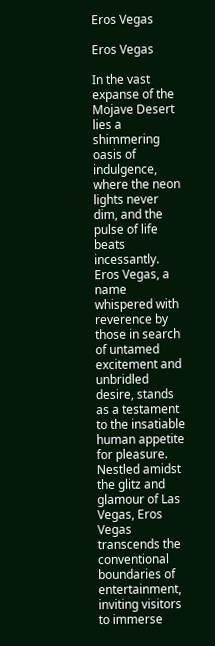Eros Vegas

Eros Vegas

In the vast expanse of the Mojave Desert lies a shimmering oasis of indulgence, where the neon lights never dim, and the pulse of life beats incessantly. Eros Vegas, a name whispered with reverence by those in search of untamed excitement and unbridled desire, stands as a testament to the insatiable human appetite for pleasure. Nestled amidst the glitz and glamour of Las Vegas, Eros Vegas transcends the conventional boundaries of entertainment, inviting visitors to immerse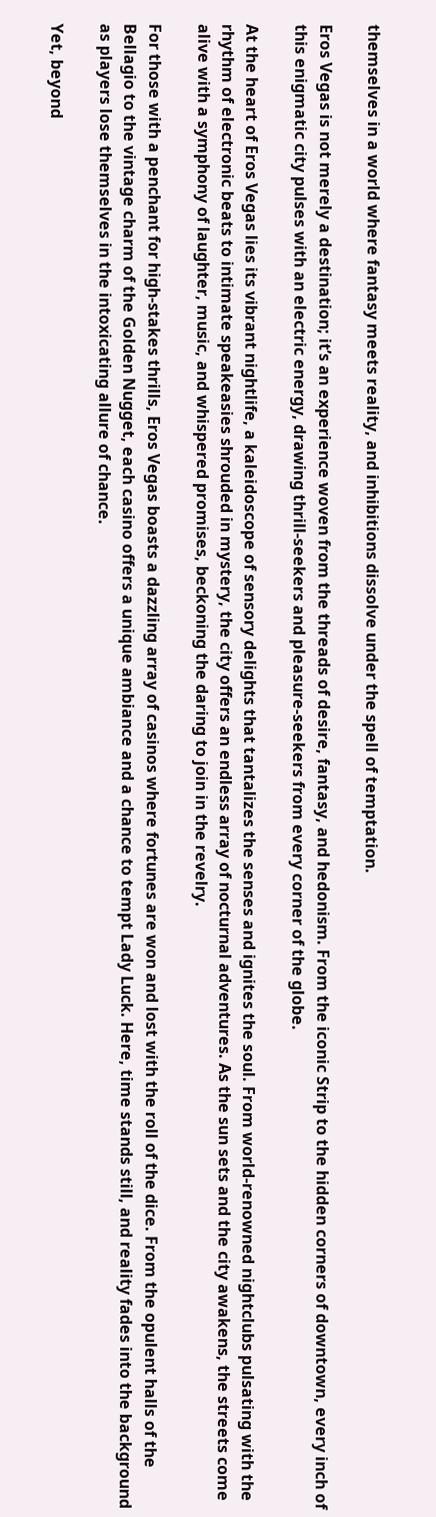themselves in a world where fantasy meets reality, and inhibitions dissolve under the spell of temptation.

Eros Vegas is not merely a destination; it’s an experience woven from the threads of desire, fantasy, and hedonism. From the iconic Strip to the hidden corners of downtown, every inch of this enigmatic city pulses with an electric energy, drawing thrill-seekers and pleasure-seekers from every corner of the globe.

At the heart of Eros Vegas lies its vibrant nightlife, a kaleidoscope of sensory delights that tantalizes the senses and ignites the soul. From world-renowned nightclubs pulsating with the rhythm of electronic beats to intimate speakeasies shrouded in mystery, the city offers an endless array of nocturnal adventures. As the sun sets and the city awakens, the streets come alive with a symphony of laughter, music, and whispered promises, beckoning the daring to join in the revelry.

For those with a penchant for high-stakes thrills, Eros Vegas boasts a dazzling array of casinos where fortunes are won and lost with the roll of the dice. From the opulent halls of the Bellagio to the vintage charm of the Golden Nugget, each casino offers a unique ambiance and a chance to tempt Lady Luck. Here, time stands still, and reality fades into the background as players lose themselves in the intoxicating allure of chance.

Yet, beyond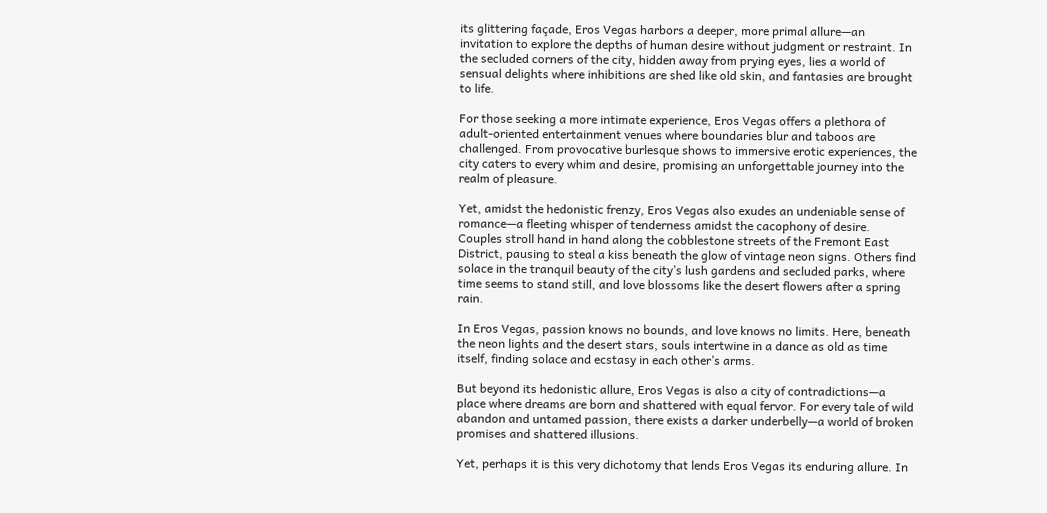its glittering façade, Eros Vegas harbors a deeper, more primal allure—an invitation to explore the depths of human desire without judgment or restraint. In the secluded corners of the city, hidden away from prying eyes, lies a world of sensual delights where inhibitions are shed like old skin, and fantasies are brought to life.

For those seeking a more intimate experience, Eros Vegas offers a plethora of adult-oriented entertainment venues where boundaries blur and taboos are challenged. From provocative burlesque shows to immersive erotic experiences, the city caters to every whim and desire, promising an unforgettable journey into the realm of pleasure.

Yet, amidst the hedonistic frenzy, Eros Vegas also exudes an undeniable sense of romance—a fleeting whisper of tenderness amidst the cacophony of desire. Couples stroll hand in hand along the cobblestone streets of the Fremont East District, pausing to steal a kiss beneath the glow of vintage neon signs. Others find solace in the tranquil beauty of the city’s lush gardens and secluded parks, where time seems to stand still, and love blossoms like the desert flowers after a spring rain.

In Eros Vegas, passion knows no bounds, and love knows no limits. Here, beneath the neon lights and the desert stars, souls intertwine in a dance as old as time itself, finding solace and ecstasy in each other’s arms.

But beyond its hedonistic allure, Eros Vegas is also a city of contradictions—a place where dreams are born and shattered with equal fervor. For every tale of wild abandon and untamed passion, there exists a darker underbelly—a world of broken promises and shattered illusions.

Yet, perhaps it is this very dichotomy that lends Eros Vegas its enduring allure. In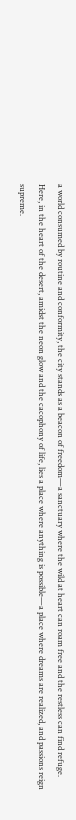a world consumed by routine and conformity, the city stands as a beacon of freedom—a sanctuary where the wild at heart can roam free and the restless can find refuge. Here, in the heart of the desert, amidst the neon glow and the cacophony of life, lies a place where anything is possible—a place where dreams are realized, and passions reign supreme.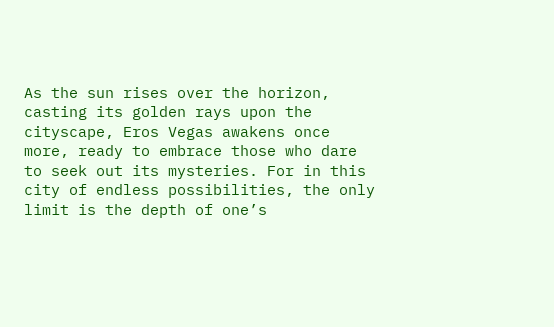As the sun rises over the horizon, casting its golden rays upon the cityscape, Eros Vegas awakens once more, ready to embrace those who dare to seek out its mysteries. For in this city of endless possibilities, the only limit is the depth of one’s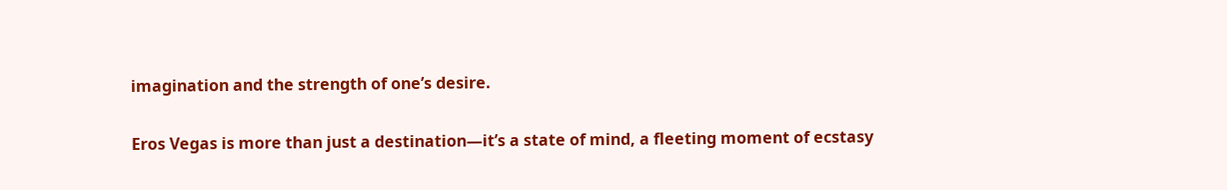imagination and the strength of one’s desire.

Eros Vegas is more than just a destination—it’s a state of mind, a fleeting moment of ecstasy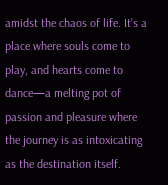amidst the chaos of life. It’s a place where souls come to play, and hearts come to dance—a melting pot of passion and pleasure where the journey is as intoxicating as the destination itself.